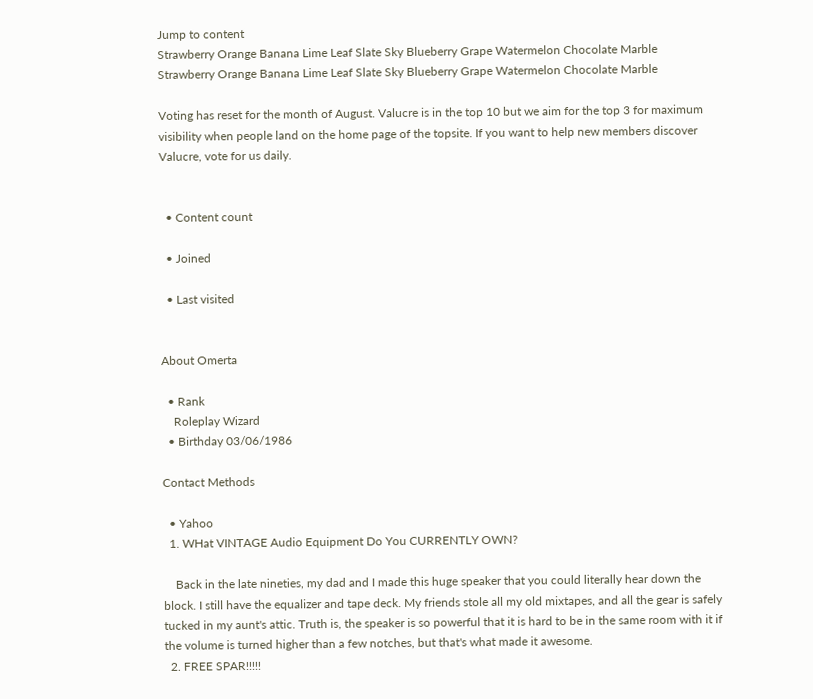Jump to content
Strawberry Orange Banana Lime Leaf Slate Sky Blueberry Grape Watermelon Chocolate Marble
Strawberry Orange Banana Lime Leaf Slate Sky Blueberry Grape Watermelon Chocolate Marble

Voting has reset for the month of August. Valucre is in the top 10 but we aim for the top 3 for maximum visibility when people land on the home page of the topsite. If you want to help new members discover Valucre, vote for us daily.


  • Content count

  • Joined

  • Last visited


About Omerta

  • Rank
    Roleplay Wizard
  • Birthday 03/06/1986

Contact Methods

  • Yahoo
  1. WHat VINTAGE Audio Equipment Do You CURRENTLY OWN?

    Back in the late nineties, my dad and I made this huge speaker that you could literally hear down the block. I still have the equalizer and tape deck. My friends stole all my old mixtapes, and all the gear is safely tucked in my aunt's attic. Truth is, the speaker is so powerful that it is hard to be in the same room with it if the volume is turned higher than a few notches, but that's what made it awesome.
  2. FREE SPAR!!!!!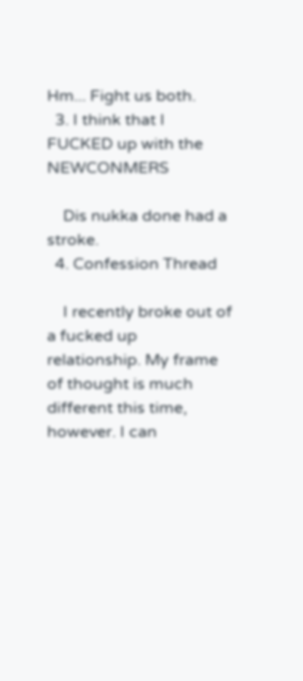Hm... Fight us both.
  3. I think that I FUCKED up with the NEWCONMERS

    Dis nukka done had a stroke.
  4. Confession Thread

    I recently broke out of a fucked up relationship. My frame of thought is much different this time, however. I can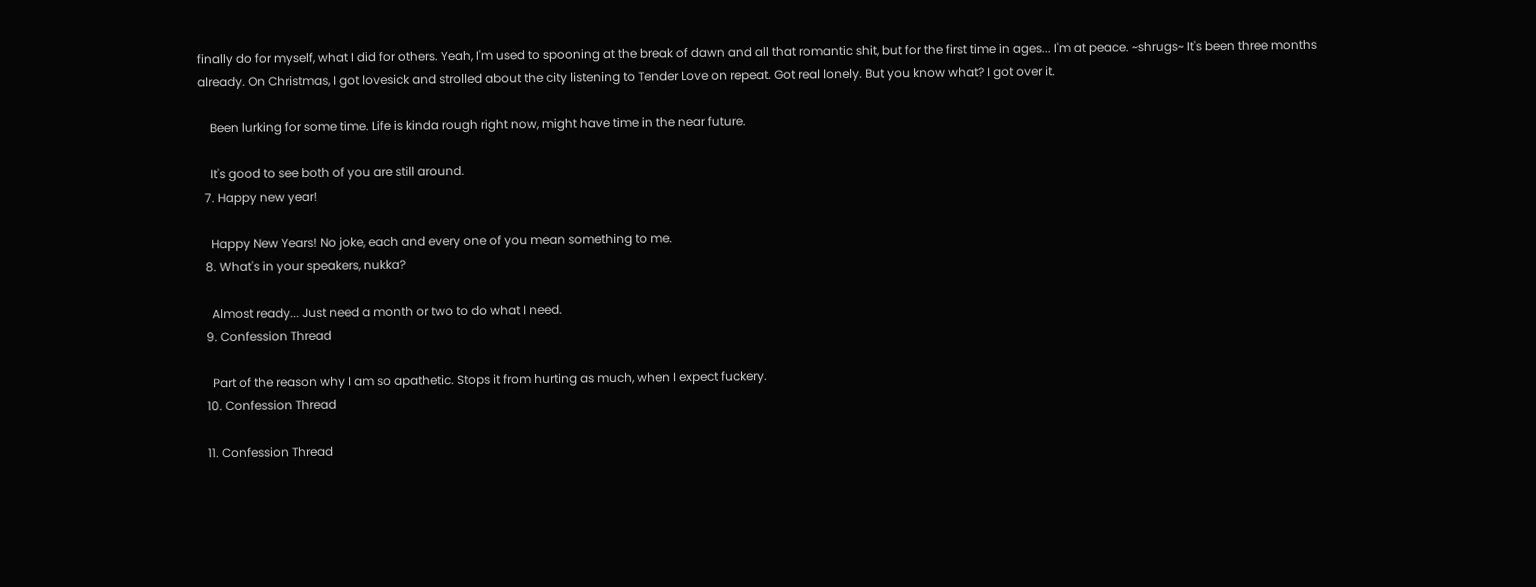finally do for myself, what I did for others. Yeah, I'm used to spooning at the break of dawn and all that romantic shit, but for the first time in ages... I'm at peace. ~shrugs~ It's been three months already. On Christmas, I got lovesick and strolled about the city listening to Tender Love on repeat. Got real lonely. But you know what? I got over it.

    Been lurking for some time. Life is kinda rough right now, might have time in the near future.

    It's good to see both of you are still around.
  7. Happy new year!

    Happy New Years! No joke, each and every one of you mean something to me.
  8. What's in your speakers, nukka?

    Almost ready... Just need a month or two to do what I need.
  9. Confession Thread

    Part of the reason why I am so apathetic. Stops it from hurting as much, when I expect fuckery.
  10. Confession Thread

  11. Confession Thread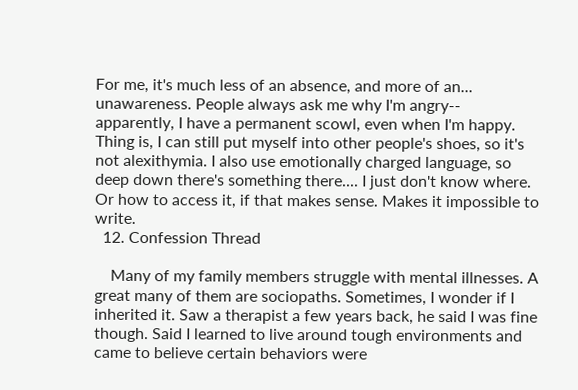For me, it's much less of an absence, and more of an... unawareness. People always ask me why I'm angry-- apparently, I have a permanent scowl, even when I'm happy. Thing is, I can still put myself into other people's shoes, so it's not alexithymia. I also use emotionally charged language, so deep down there's something there.... I just don't know where. Or how to access it, if that makes sense. Makes it impossible to write.
  12. Confession Thread

    Many of my family members struggle with mental illnesses. A great many of them are sociopaths. Sometimes, I wonder if I inherited it. Saw a therapist a few years back, he said I was fine though. Said I learned to live around tough environments and came to believe certain behaviors were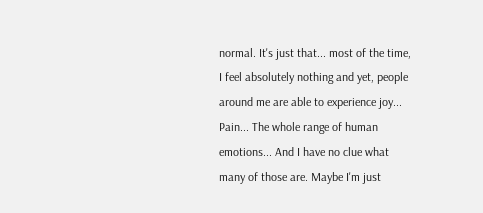normal. It's just that... most of the time, I feel absolutely nothing and yet, people around me are able to experience joy... Pain... The whole range of human emotions... And I have no clue what many of those are. Maybe I'm just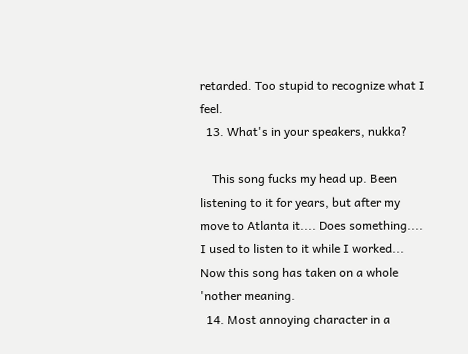retarded. Too stupid to recognize what I feel.
  13. What's in your speakers, nukka?

    This song fucks my head up. Been listening to it for years, but after my move to Atlanta it.... Does something.... I used to listen to it while I worked... Now this song has taken on a whole 'nother meaning.
  14. Most annoying character in a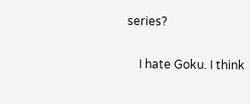series?

    I hate Goku. I think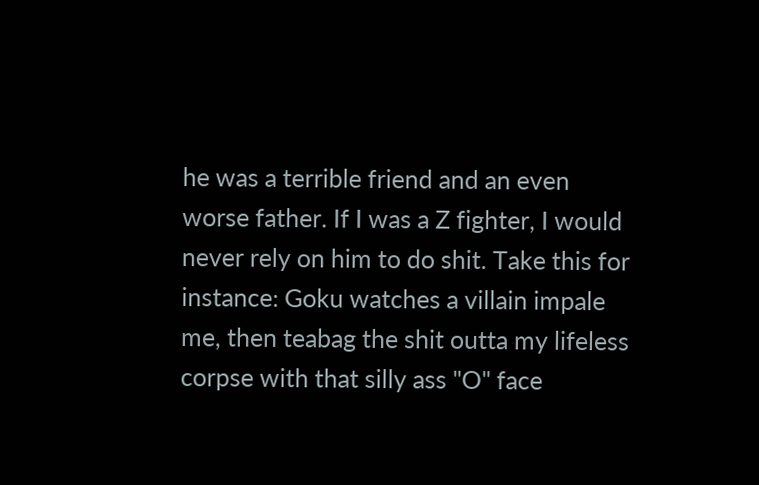he was a terrible friend and an even worse father. If I was a Z fighter, I would never rely on him to do shit. Take this for instance: Goku watches a villain impale me, then teabag the shit outta my lifeless corpse with that silly ass "O" face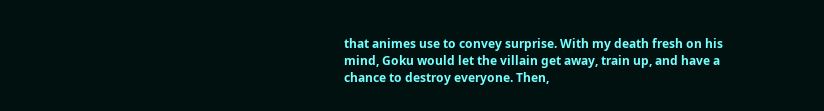that animes use to convey surprise. With my death fresh on his mind, Goku would let the villain get away, train up, and have a chance to destroy everyone. Then,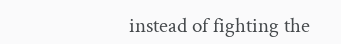instead of fighting the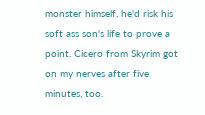monster himself, he'd risk his soft ass son's life to prove a point. Cicero from Skyrim got on my nerves after five minutes, too.